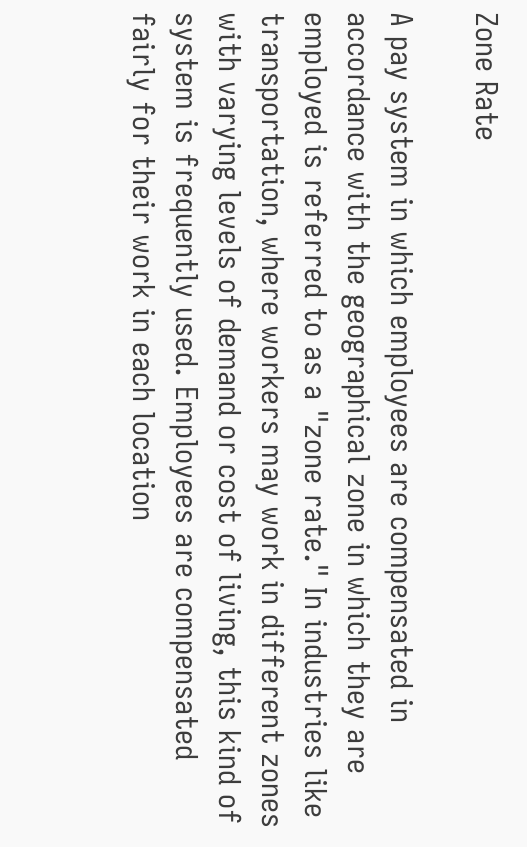Zone Rate

A pay system in which employees are compensated in accordance with the geographical zone in which they are employed is referred to as a "zone rate." In industries like transportation, where workers may work in different zones with varying levels of demand or cost of living, this kind of system is frequently used. Employees are compensated fairly for their work in each location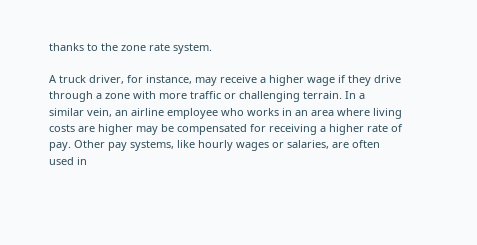thanks to the zone rate system.

A truck driver, for instance, may receive a higher wage if they drive through a zone with more traffic or challenging terrain. In a similar vein, an airline employee who works in an area where living costs are higher may be compensated for receiving a higher rate of pay. Other pay systems, like hourly wages or salaries, are often used in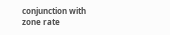conjunction with zone rate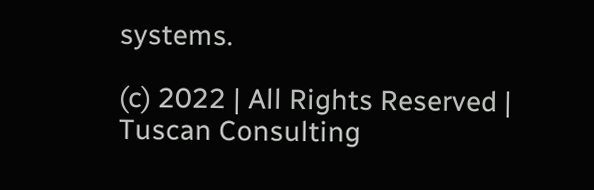systems.

(c) 2022 | All Rights Reserved | Tuscan Consulting